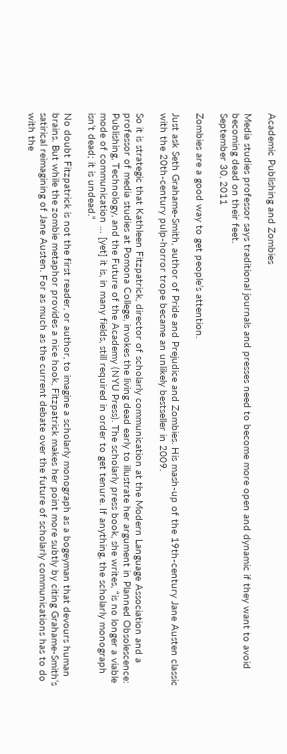Academic Publishing and Zombies

Media studies professor says traditional journals and presses need to become more open and dynamic if they want to avoid becoming dead on their feet.
September 30, 2011

Zombies are a good way to get people’s attention.

Just ask Seth Grahame-Smith, author of Pride and Prejudice and Zombies. His mash-up of the 19th-century Jane Austen classic with the 20th-century pulp-horror trope became an unlikely bestseller in 2009.

So it is strategic that Kathleen Fitzpatrick, director of scholarly communication at the Modern Language Association and a professor of media studies at Pomona College, invokes the living dead early to illustrate her argument in Planned Obsolescence: Publishing, Technology, and the Future of the Academy (NYU Press). The scholarly press book, she writes, “is no longer a viable mode of communication … [yet] it is, in many fields, still required in order to get tenure. If anything, the scholarly monograph isn’t dead; it is undead."

No doubt Fitzpatrick is not the first reader, or author, to imagine a scholarly monograph as a bogeyman that devours human brains. But while the zombie metaphor provides a nice hook, Fitzpatrick makes her point more subtly by citing Grahame-Smith’s satirical reimagining of Jane Austen. For as much as the current debate over the future of scholarly communications has to do with the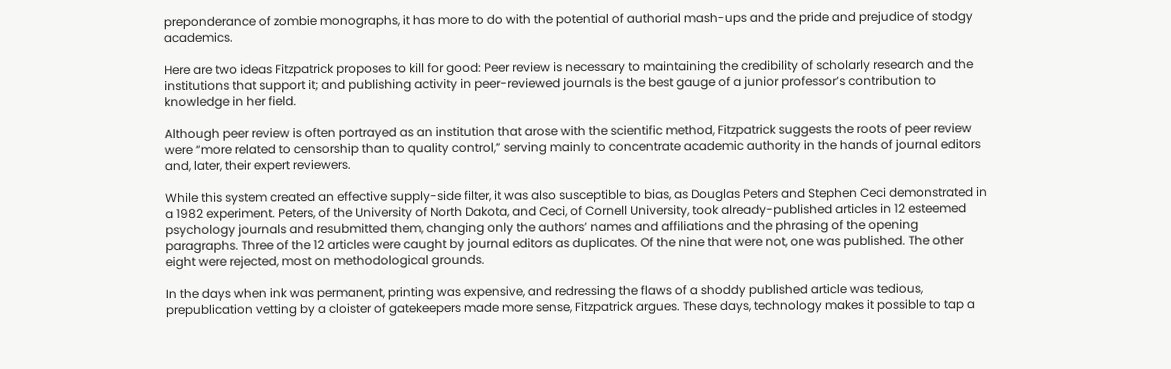preponderance of zombie monographs, it has more to do with the potential of authorial mash-ups and the pride and prejudice of stodgy academics.

Here are two ideas Fitzpatrick proposes to kill for good: Peer review is necessary to maintaining the credibility of scholarly research and the institutions that support it; and publishing activity in peer-reviewed journals is the best gauge of a junior professor’s contribution to knowledge in her field.

Although peer review is often portrayed as an institution that arose with the scientific method, Fitzpatrick suggests the roots of peer review were “more related to censorship than to quality control,” serving mainly to concentrate academic authority in the hands of journal editors and, later, their expert reviewers.

While this system created an effective supply-side filter, it was also susceptible to bias, as Douglas Peters and Stephen Ceci demonstrated in a 1982 experiment. Peters, of the University of North Dakota, and Ceci, of Cornell University, took already-published articles in 12 esteemed psychology journals and resubmitted them, changing only the authors’ names and affiliations and the phrasing of the opening paragraphs. Three of the 12 articles were caught by journal editors as duplicates. Of the nine that were not, one was published. The other eight were rejected, most on methodological grounds.

In the days when ink was permanent, printing was expensive, and redressing the flaws of a shoddy published article was tedious, prepublication vetting by a cloister of gatekeepers made more sense, Fitzpatrick argues. These days, technology makes it possible to tap a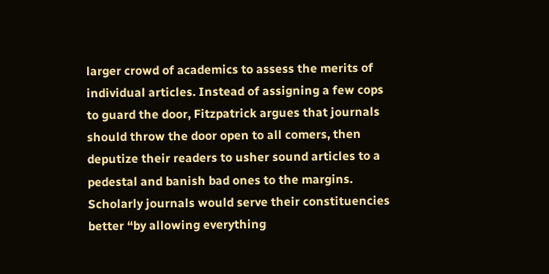larger crowd of academics to assess the merits of individual articles. Instead of assigning a few cops to guard the door, Fitzpatrick argues that journals should throw the door open to all comers, then deputize their readers to usher sound articles to a pedestal and banish bad ones to the margins. Scholarly journals would serve their constituencies better “by allowing everything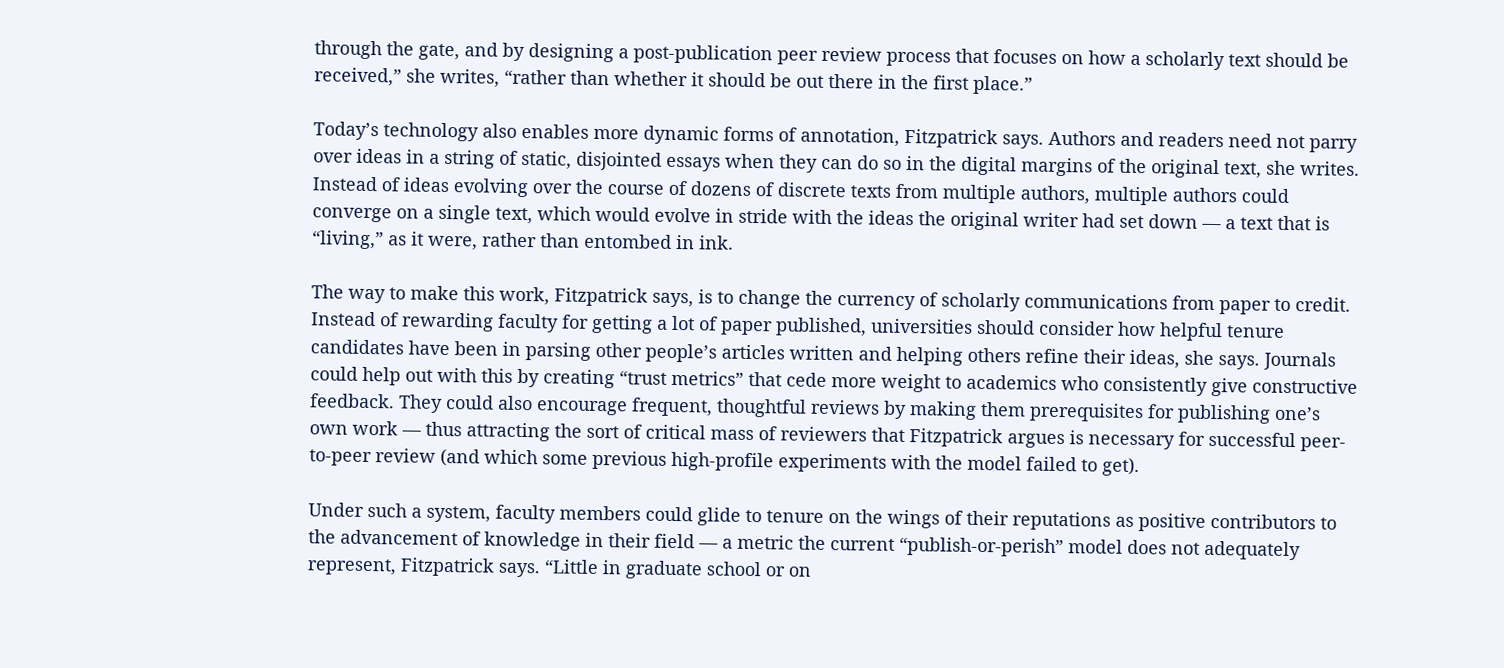through the gate, and by designing a post-publication peer review process that focuses on how a scholarly text should be received,” she writes, “rather than whether it should be out there in the first place.”

Today’s technology also enables more dynamic forms of annotation, Fitzpatrick says. Authors and readers need not parry over ideas in a string of static, disjointed essays when they can do so in the digital margins of the original text, she writes. Instead of ideas evolving over the course of dozens of discrete texts from multiple authors, multiple authors could converge on a single text, which would evolve in stride with the ideas the original writer had set down — a text that is “living,” as it were, rather than entombed in ink.

The way to make this work, Fitzpatrick says, is to change the currency of scholarly communications from paper to credit. Instead of rewarding faculty for getting a lot of paper published, universities should consider how helpful tenure candidates have been in parsing other people’s articles written and helping others refine their ideas, she says. Journals could help out with this by creating “trust metrics” that cede more weight to academics who consistently give constructive feedback. They could also encourage frequent, thoughtful reviews by making them prerequisites for publishing one’s own work — thus attracting the sort of critical mass of reviewers that Fitzpatrick argues is necessary for successful peer-to-peer review (and which some previous high-profile experiments with the model failed to get).

Under such a system, faculty members could glide to tenure on the wings of their reputations as positive contributors to the advancement of knowledge in their field — a metric the current “publish-or-perish” model does not adequately represent, Fitzpatrick says. “Little in graduate school or on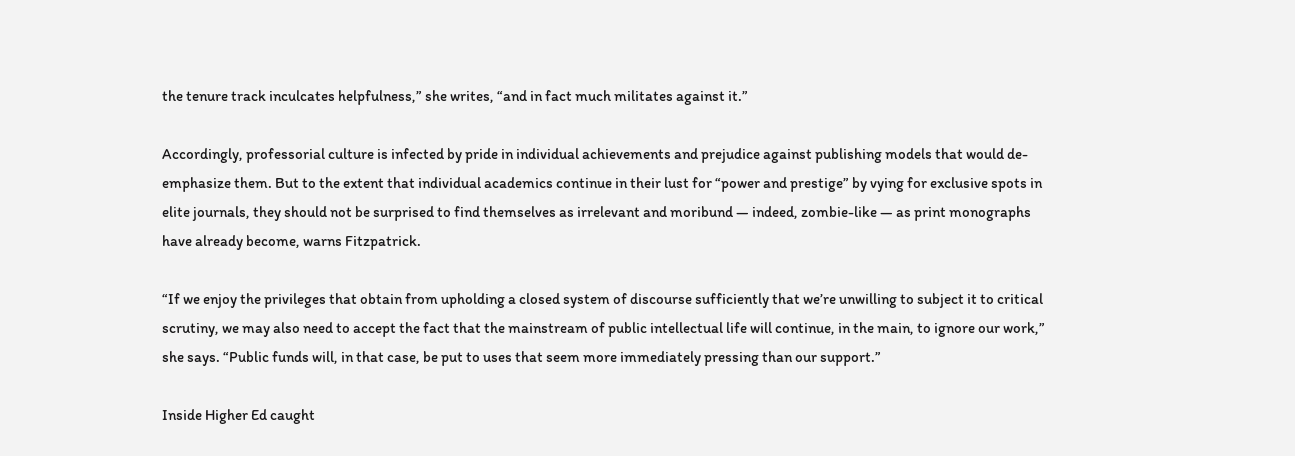the tenure track inculcates helpfulness,” she writes, “and in fact much militates against it.”

Accordingly, professorial culture is infected by pride in individual achievements and prejudice against publishing models that would de-emphasize them. But to the extent that individual academics continue in their lust for “power and prestige” by vying for exclusive spots in elite journals, they should not be surprised to find themselves as irrelevant and moribund — indeed, zombie-like — as print monographs have already become, warns Fitzpatrick.

“If we enjoy the privileges that obtain from upholding a closed system of discourse sufficiently that we’re unwilling to subject it to critical scrutiny, we may also need to accept the fact that the mainstream of public intellectual life will continue, in the main, to ignore our work,” she says. “Public funds will, in that case, be put to uses that seem more immediately pressing than our support.”

Inside Higher Ed caught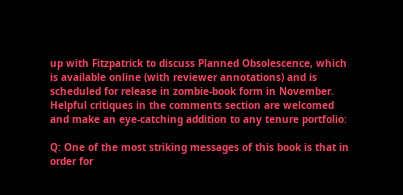up with Fitzpatrick to discuss Planned Obsolescence, which is available online (with reviewer annotations) and is scheduled for release in zombie-book form in November. Helpful critiques in the comments section are welcomed and make an eye-catching addition to any tenure portfolio:

Q: One of the most striking messages of this book is that in order for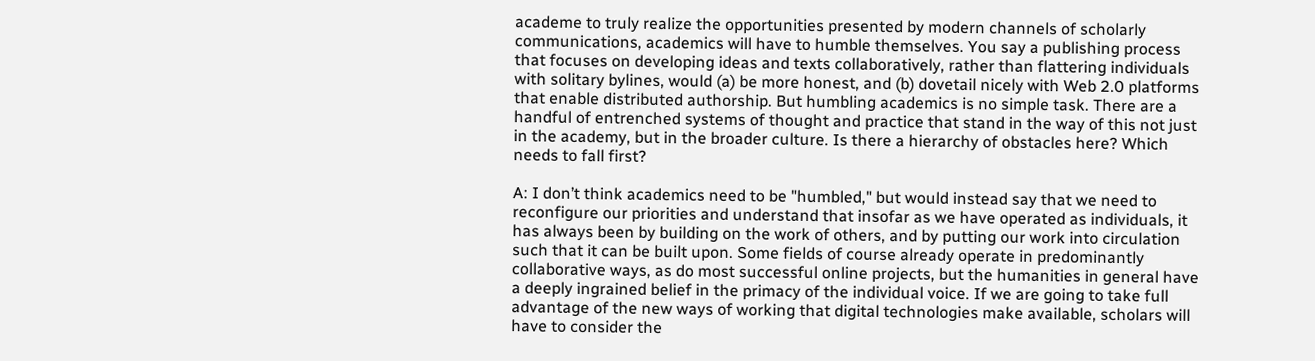academe to truly realize the opportunities presented by modern channels of scholarly communications, academics will have to humble themselves. You say a publishing process that focuses on developing ideas and texts collaboratively, rather than flattering individuals with solitary bylines, would (a) be more honest, and (b) dovetail nicely with Web 2.0 platforms that enable distributed authorship. But humbling academics is no simple task. There are a handful of entrenched systems of thought and practice that stand in the way of this not just in the academy, but in the broader culture. Is there a hierarchy of obstacles here? Which needs to fall first?

A: I don’t think academics need to be "humbled," but would instead say that we need to reconfigure our priorities and understand that insofar as we have operated as individuals, it has always been by building on the work of others, and by putting our work into circulation such that it can be built upon. Some fields of course already operate in predominantly collaborative ways, as do most successful online projects, but the humanities in general have a deeply ingrained belief in the primacy of the individual voice. If we are going to take full advantage of the new ways of working that digital technologies make available, scholars will have to consider the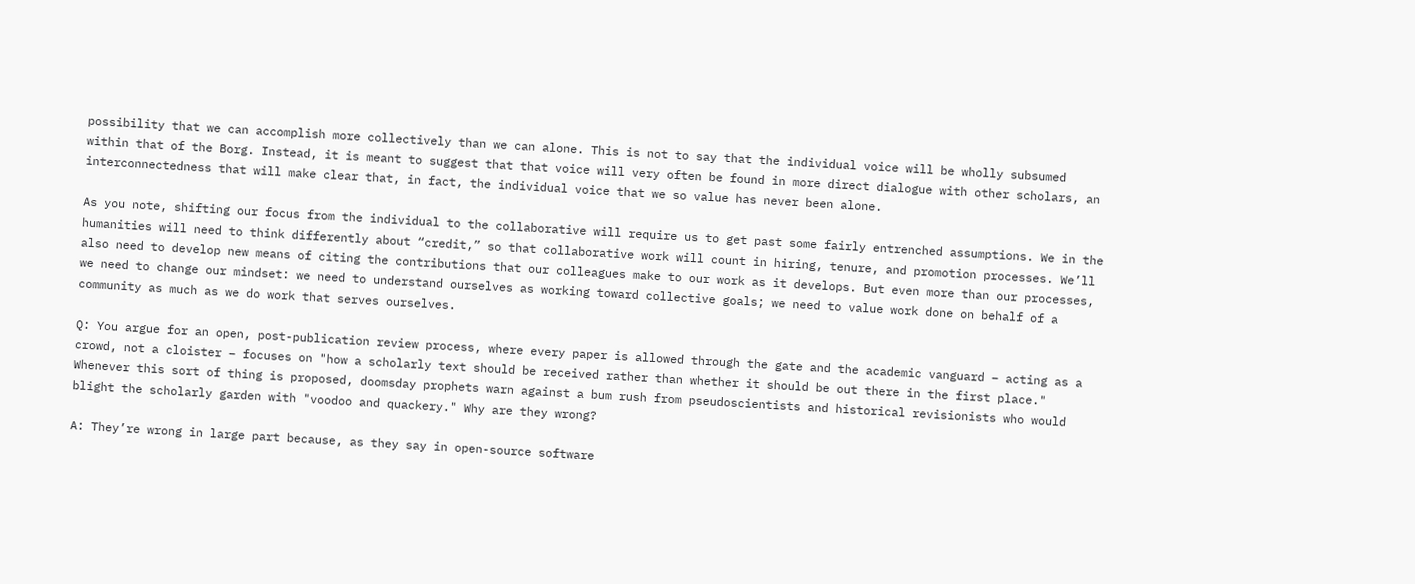possibility that we can accomplish more collectively than we can alone. This is not to say that the individual voice will be wholly subsumed within that of the Borg. Instead, it is meant to suggest that that voice will very often be found in more direct dialogue with other scholars, an interconnectedness that will make clear that, in fact, the individual voice that we so value has never been alone.

As you note, shifting our focus from the individual to the collaborative will require us to get past some fairly entrenched assumptions. We in the humanities will need to think differently about “credit,” so that collaborative work will count in hiring, tenure, and promotion processes. We’ll also need to develop new means of citing the contributions that our colleagues make to our work as it develops. But even more than our processes, we need to change our mindset: we need to understand ourselves as working toward collective goals; we need to value work done on behalf of a community as much as we do work that serves ourselves.

Q: You argue for an open, post-publication review process, where every paper is allowed through the gate and the academic vanguard – acting as a crowd, not a cloister – focuses on "how a scholarly text should be received rather than whether it should be out there in the first place." Whenever this sort of thing is proposed, doomsday prophets warn against a bum rush from pseudoscientists and historical revisionists who would blight the scholarly garden with "voodoo and quackery." Why are they wrong?

A: They’re wrong in large part because, as they say in open-source software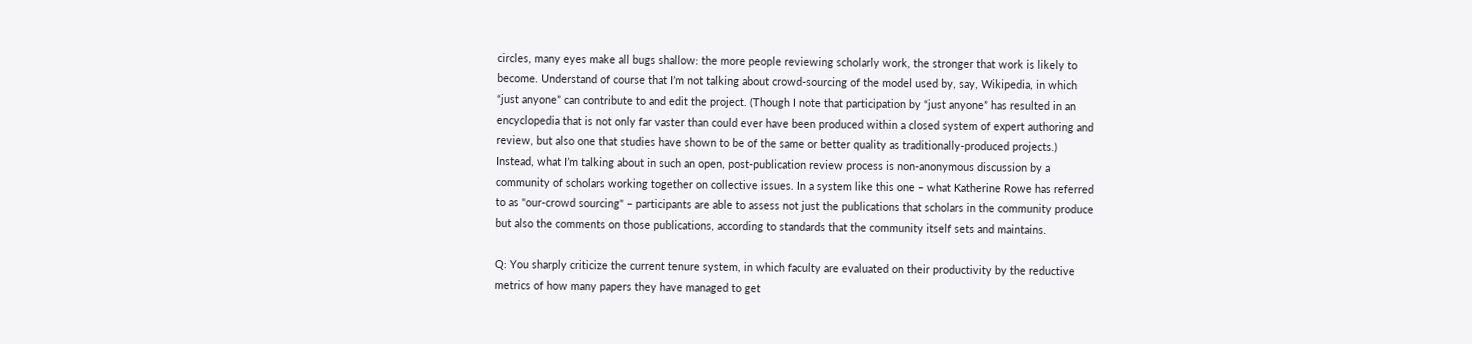circles, many eyes make all bugs shallow: the more people reviewing scholarly work, the stronger that work is likely to become. Understand of course that I’m not talking about crowd-sourcing of the model used by, say, Wikipedia, in which “just anyone” can contribute to and edit the project. (Though I note that participation by “just anyone” has resulted in an encyclopedia that is not only far vaster than could ever have been produced within a closed system of expert authoring and review, but also one that studies have shown to be of the same or better quality as traditionally-produced projects.) Instead, what I’m talking about in such an open, post-publication review process is non-anonymous discussion by a community of scholars working together on collective issues. In a system like this one – what Katherine Rowe has referred to as "our-crowd sourcing" – participants are able to assess not just the publications that scholars in the community produce but also the comments on those publications, according to standards that the community itself sets and maintains.

Q: You sharply criticize the current tenure system, in which faculty are evaluated on their productivity by the reductive metrics of how many papers they have managed to get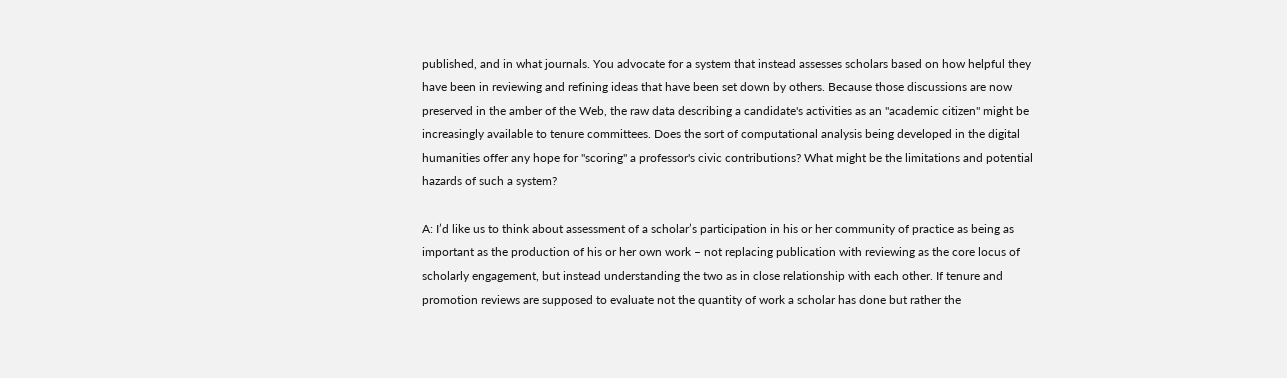published, and in what journals. You advocate for a system that instead assesses scholars based on how helpful they have been in reviewing and refining ideas that have been set down by others. Because those discussions are now preserved in the amber of the Web, the raw data describing a candidate's activities as an "academic citizen" might be increasingly available to tenure committees. Does the sort of computational analysis being developed in the digital humanities offer any hope for "scoring" a professor's civic contributions? What might be the limitations and potential hazards of such a system?

A: I’d like us to think about assessment of a scholar’s participation in his or her community of practice as being as important as the production of his or her own work – not replacing publication with reviewing as the core locus of scholarly engagement, but instead understanding the two as in close relationship with each other. If tenure and promotion reviews are supposed to evaluate not the quantity of work a scholar has done but rather the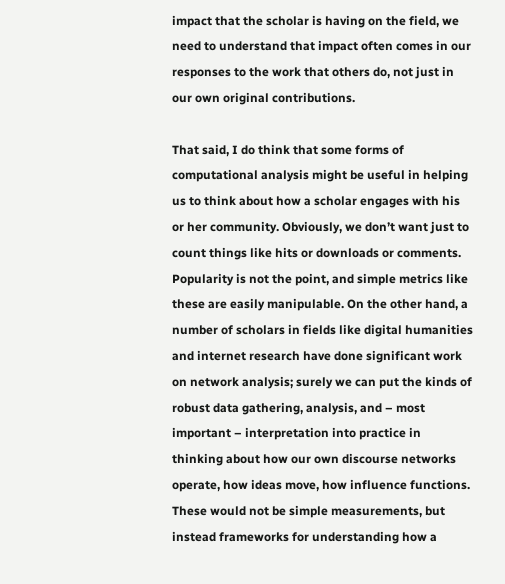impact that the scholar is having on the field, we need to understand that impact often comes in our responses to the work that others do, not just in our own original contributions.

That said, I do think that some forms of computational analysis might be useful in helping us to think about how a scholar engages with his or her community. Obviously, we don’t want just to count things like hits or downloads or comments. Popularity is not the point, and simple metrics like these are easily manipulable. On the other hand, a number of scholars in fields like digital humanities and internet research have done significant work on network analysis; surely we can put the kinds of robust data gathering, analysis, and – most important – interpretation into practice in thinking about how our own discourse networks operate, how ideas move, how influence functions. These would not be simple measurements, but instead frameworks for understanding how a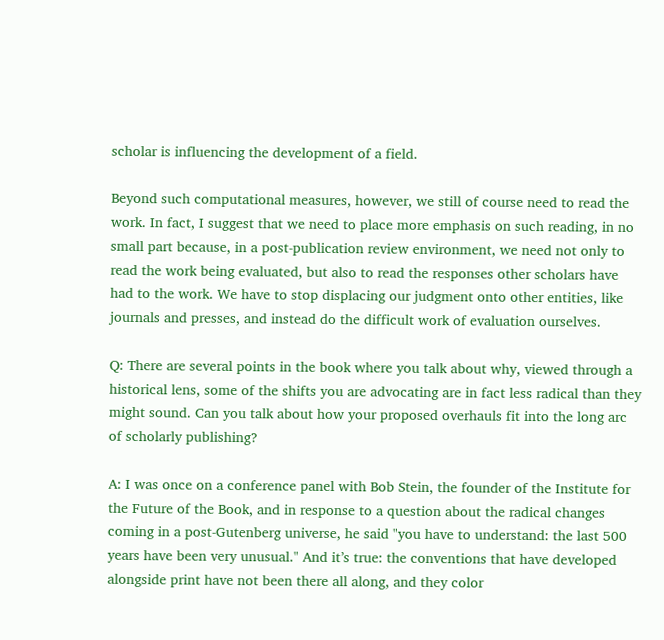scholar is influencing the development of a field.

Beyond such computational measures, however, we still of course need to read the work. In fact, I suggest that we need to place more emphasis on such reading, in no small part because, in a post-publication review environment, we need not only to read the work being evaluated, but also to read the responses other scholars have had to the work. We have to stop displacing our judgment onto other entities, like journals and presses, and instead do the difficult work of evaluation ourselves.

Q: There are several points in the book where you talk about why, viewed through a historical lens, some of the shifts you are advocating are in fact less radical than they might sound. Can you talk about how your proposed overhauls fit into the long arc of scholarly publishing?

A: I was once on a conference panel with Bob Stein, the founder of the Institute for the Future of the Book, and in response to a question about the radical changes coming in a post-Gutenberg universe, he said "you have to understand: the last 500 years have been very unusual." And it’s true: the conventions that have developed alongside print have not been there all along, and they color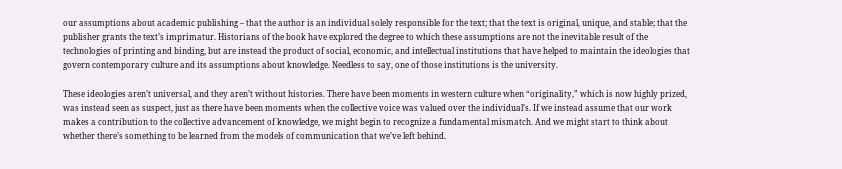our assumptions about academic publishing – that the author is an individual solely responsible for the text; that the text is original, unique, and stable; that the publisher grants the text’s imprimatur. Historians of the book have explored the degree to which these assumptions are not the inevitable result of the technologies of printing and binding, but are instead the product of social, economic, and intellectual institutions that have helped to maintain the ideologies that govern contemporary culture and its assumptions about knowledge. Needless to say, one of those institutions is the university.

These ideologies aren’t universal, and they aren’t without histories. There have been moments in western culture when “originality,” which is now highly prized, was instead seen as suspect, just as there have been moments when the collective voice was valued over the individual’s. If we instead assume that our work makes a contribution to the collective advancement of knowledge, we might begin to recognize a fundamental mismatch. And we might start to think about whether there’s something to be learned from the models of communication that we’ve left behind.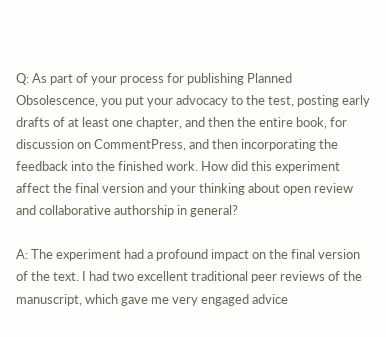Q: As part of your process for publishing Planned Obsolescence, you put your advocacy to the test, posting early drafts of at least one chapter, and then the entire book, for discussion on CommentPress, and then incorporating the feedback into the finished work. How did this experiment affect the final version and your thinking about open review and collaborative authorship in general?

A: The experiment had a profound impact on the final version of the text. I had two excellent traditional peer reviews of the manuscript, which gave me very engaged advice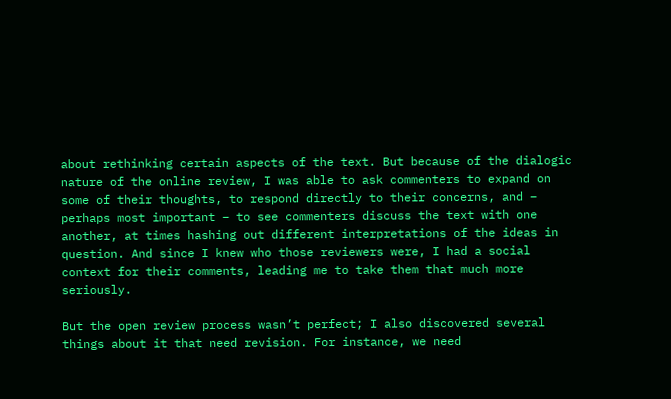about rethinking certain aspects of the text. But because of the dialogic nature of the online review, I was able to ask commenters to expand on some of their thoughts, to respond directly to their concerns, and – perhaps most important – to see commenters discuss the text with one another, at times hashing out different interpretations of the ideas in question. And since I knew who those reviewers were, I had a social context for their comments, leading me to take them that much more seriously.

But the open review process wasn’t perfect; I also discovered several things about it that need revision. For instance, we need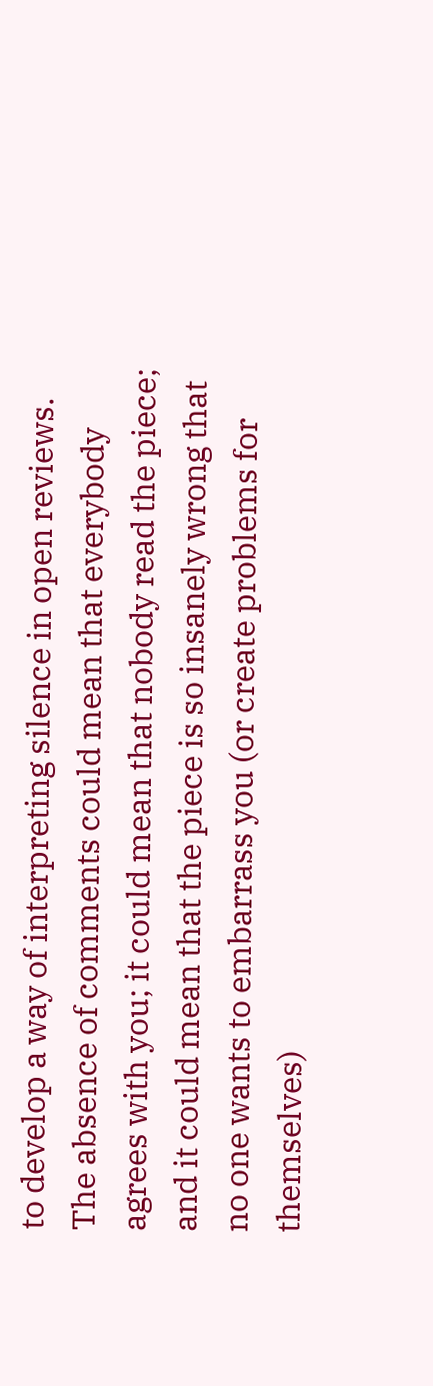to develop a way of interpreting silence in open reviews. The absence of comments could mean that everybody agrees with you; it could mean that nobody read the piece; and it could mean that the piece is so insanely wrong that no one wants to embarrass you (or create problems for themselves)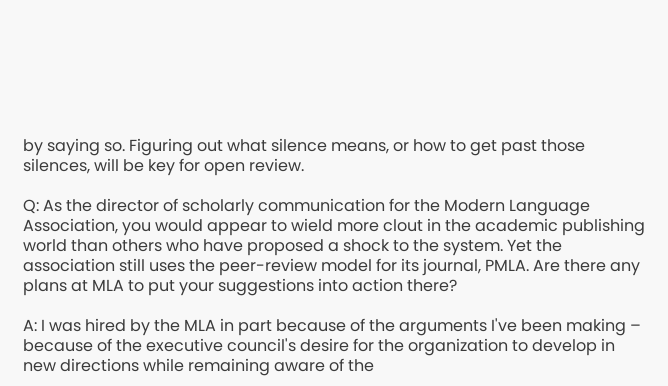by saying so. Figuring out what silence means, or how to get past those silences, will be key for open review.

Q: As the director of scholarly communication for the Modern Language Association, you would appear to wield more clout in the academic publishing world than others who have proposed a shock to the system. Yet the association still uses the peer-review model for its journal, PMLA. Are there any plans at MLA to put your suggestions into action there?

A: I was hired by the MLA in part because of the arguments I've been making – because of the executive council's desire for the organization to develop in new directions while remaining aware of the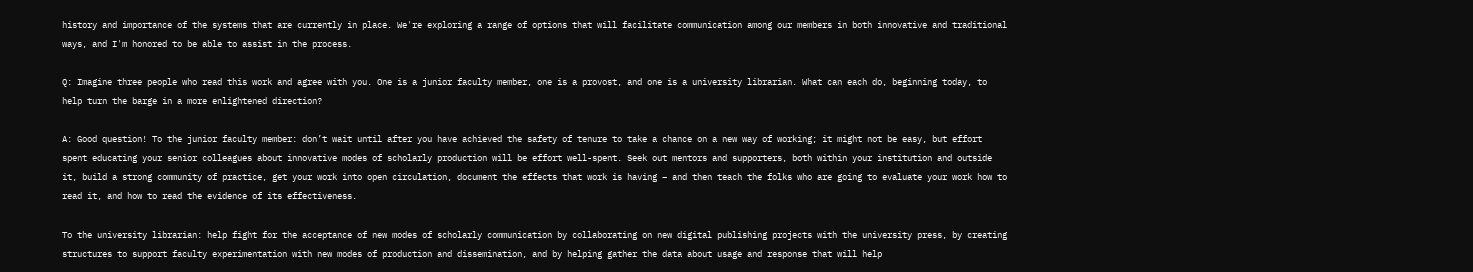history and importance of the systems that are currently in place. We're exploring a range of options that will facilitate communication among our members in both innovative and traditional ways, and I'm honored to be able to assist in the process.

Q: Imagine three people who read this work and agree with you. One is a junior faculty member, one is a provost, and one is a university librarian. What can each do, beginning today, to help turn the barge in a more enlightened direction?

A: Good question! To the junior faculty member: don’t wait until after you have achieved the safety of tenure to take a chance on a new way of working; it might not be easy, but effort spent educating your senior colleagues about innovative modes of scholarly production will be effort well-spent. Seek out mentors and supporters, both within your institution and outside it, build a strong community of practice, get your work into open circulation, document the effects that work is having – and then teach the folks who are going to evaluate your work how to read it, and how to read the evidence of its effectiveness.

To the university librarian: help fight for the acceptance of new modes of scholarly communication by collaborating on new digital publishing projects with the university press, by creating structures to support faculty experimentation with new modes of production and dissemination, and by helping gather the data about usage and response that will help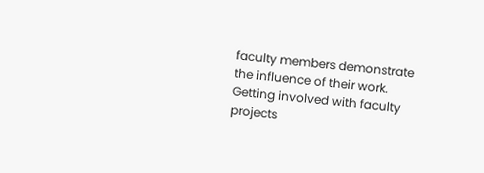faculty members demonstrate the influence of their work. Getting involved with faculty projects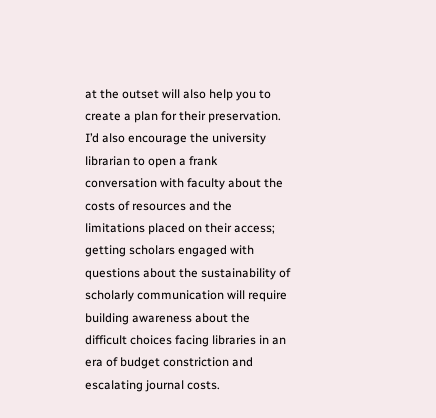at the outset will also help you to create a plan for their preservation. I’d also encourage the university librarian to open a frank conversation with faculty about the costs of resources and the limitations placed on their access; getting scholars engaged with questions about the sustainability of scholarly communication will require building awareness about the difficult choices facing libraries in an era of budget constriction and escalating journal costs.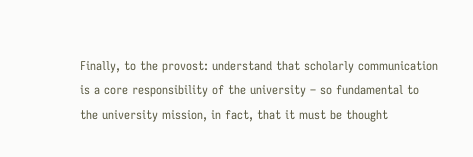Finally, to the provost: understand that scholarly communication is a core responsibility of the university – so fundamental to the university mission, in fact, that it must be thought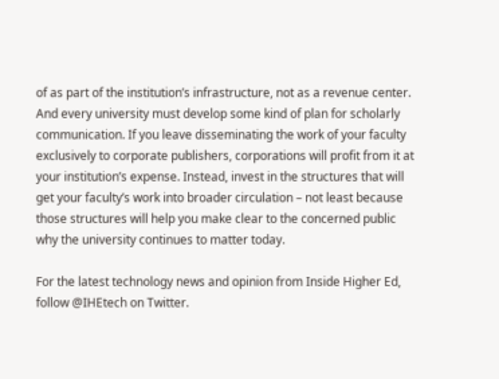of as part of the institution’s infrastructure, not as a revenue center. And every university must develop some kind of plan for scholarly communication. If you leave disseminating the work of your faculty exclusively to corporate publishers, corporations will profit from it at your institution’s expense. Instead, invest in the structures that will get your faculty’s work into broader circulation – not least because those structures will help you make clear to the concerned public why the university continues to matter today.

For the latest technology news and opinion from Inside Higher Ed, follow @IHEtech on Twitter.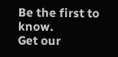Be the first to know.
Get our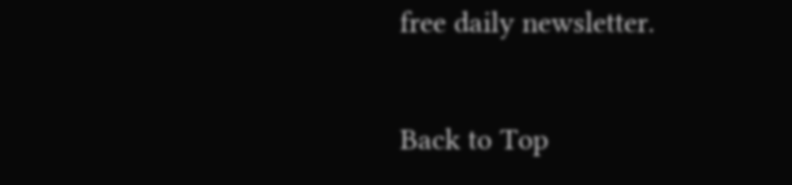free daily newsletter.


Back to Top